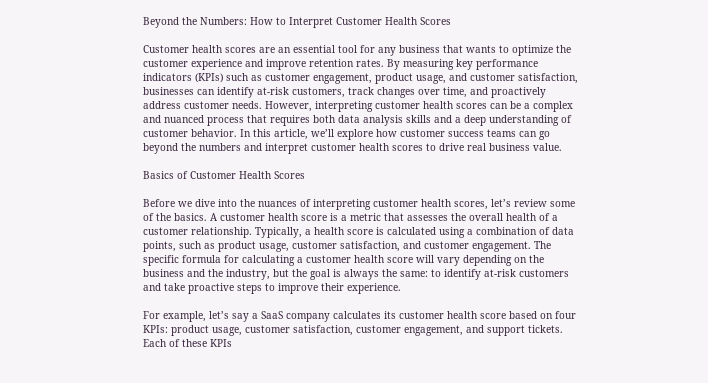Beyond the Numbers: How to Interpret Customer Health Scores

Customer health scores are an essential tool for any business that wants to optimize the customer experience and improve retention rates. By measuring key performance indicators (KPIs) such as customer engagement, product usage, and customer satisfaction, businesses can identify at-risk customers, track changes over time, and proactively address customer needs. However, interpreting customer health scores can be a complex and nuanced process that requires both data analysis skills and a deep understanding of customer behavior. In this article, we’ll explore how customer success teams can go beyond the numbers and interpret customer health scores to drive real business value.

Basics of Customer Health Scores

Before we dive into the nuances of interpreting customer health scores, let’s review some of the basics. A customer health score is a metric that assesses the overall health of a customer relationship. Typically, a health score is calculated using a combination of data points, such as product usage, customer satisfaction, and customer engagement. The specific formula for calculating a customer health score will vary depending on the business and the industry, but the goal is always the same: to identify at-risk customers and take proactive steps to improve their experience.

For example, let’s say a SaaS company calculates its customer health score based on four KPIs: product usage, customer satisfaction, customer engagement, and support tickets. Each of these KPIs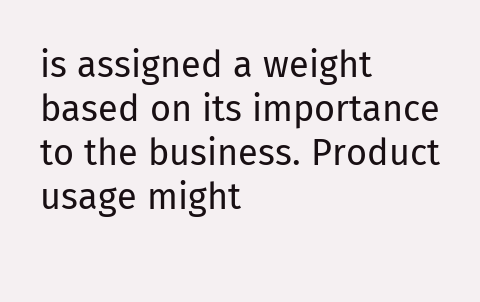is assigned a weight based on its importance to the business. Product usage might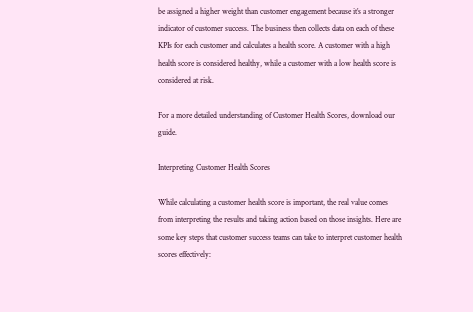be assigned a higher weight than customer engagement because it’s a stronger indicator of customer success. The business then collects data on each of these KPIs for each customer and calculates a health score. A customer with a high health score is considered healthy, while a customer with a low health score is considered at risk.

For a more detailed understanding of Customer Health Scores, download our guide.

Interpreting Customer Health Scores

While calculating a customer health score is important, the real value comes from interpreting the results and taking action based on those insights. Here are some key steps that customer success teams can take to interpret customer health scores effectively: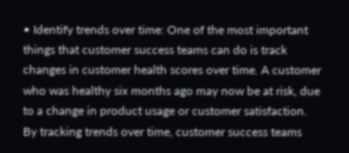• Identify trends over time: One of the most important things that customer success teams can do is track changes in customer health scores over time. A customer who was healthy six months ago may now be at risk, due to a change in product usage or customer satisfaction. By tracking trends over time, customer success teams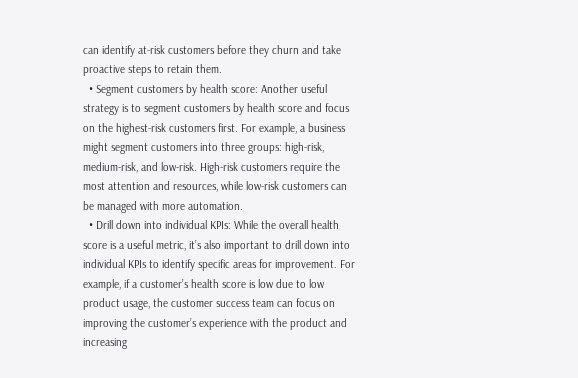can identify at-risk customers before they churn and take proactive steps to retain them.
  • Segment customers by health score: Another useful strategy is to segment customers by health score and focus on the highest-risk customers first. For example, a business might segment customers into three groups: high-risk, medium-risk, and low-risk. High-risk customers require the most attention and resources, while low-risk customers can be managed with more automation.
  • Drill down into individual KPIs: While the overall health score is a useful metric, it’s also important to drill down into individual KPIs to identify specific areas for improvement. For example, if a customer’s health score is low due to low product usage, the customer success team can focus on improving the customer’s experience with the product and increasing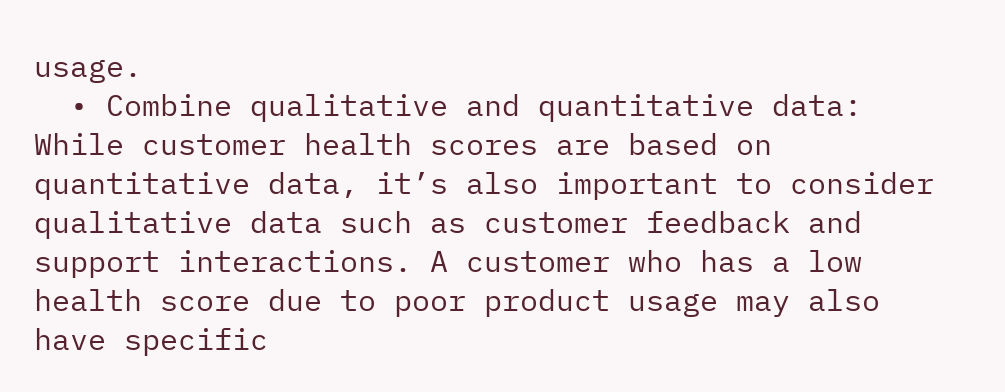usage.
  • Combine qualitative and quantitative data: While customer health scores are based on quantitative data, it’s also important to consider qualitative data such as customer feedback and support interactions. A customer who has a low health score due to poor product usage may also have specific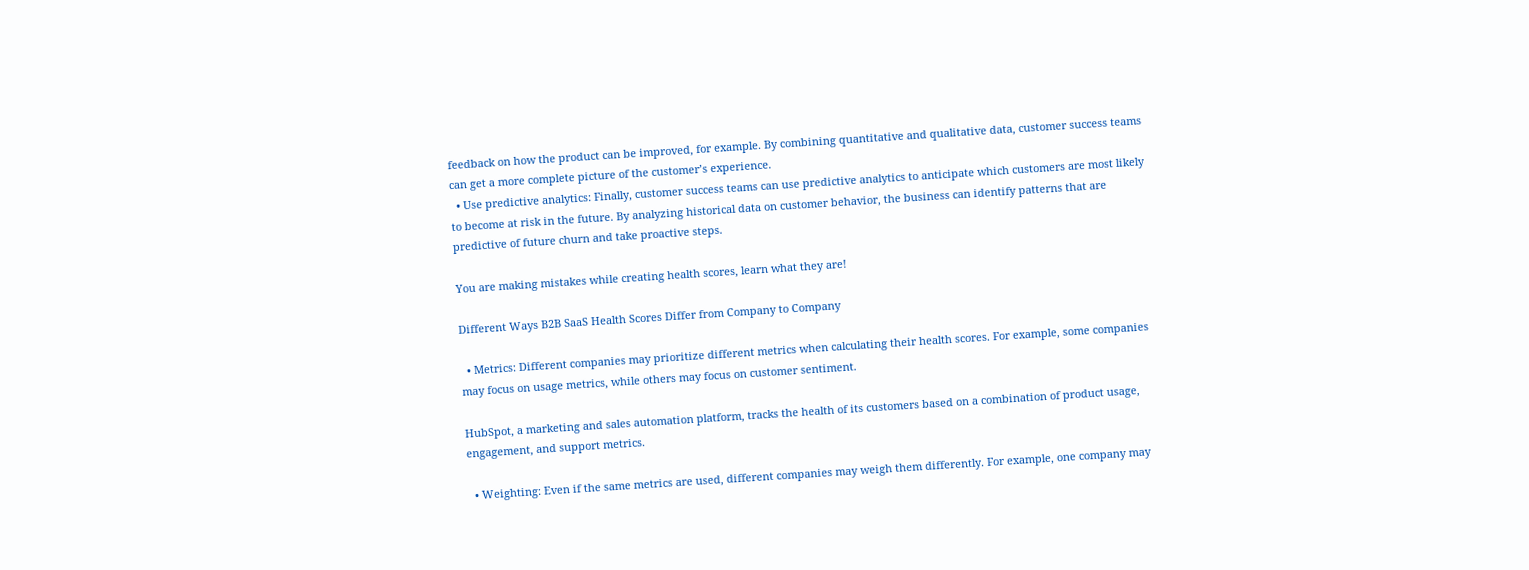feedback on how the product can be improved, for example. By combining quantitative and qualitative data, customer success teams can get a more complete picture of the customer’s experience.
  • Use predictive analytics: Finally, customer success teams can use predictive analytics to anticipate which customers are most likely to become at risk in the future. By analyzing historical data on customer behavior, the business can identify patterns that are predictive of future churn and take proactive steps.

You are making mistakes while creating health scores, learn what they are!

Different Ways B2B SaaS Health Scores Differ from Company to Company

  • Metrics: Different companies may prioritize different metrics when calculating their health scores. For example, some companies may focus on usage metrics, while others may focus on customer sentiment.

HubSpot, a marketing and sales automation platform, tracks the health of its customers based on a combination of product usage, engagement, and support metrics.

  • Weighting: Even if the same metrics are used, different companies may weigh them differently. For example, one company may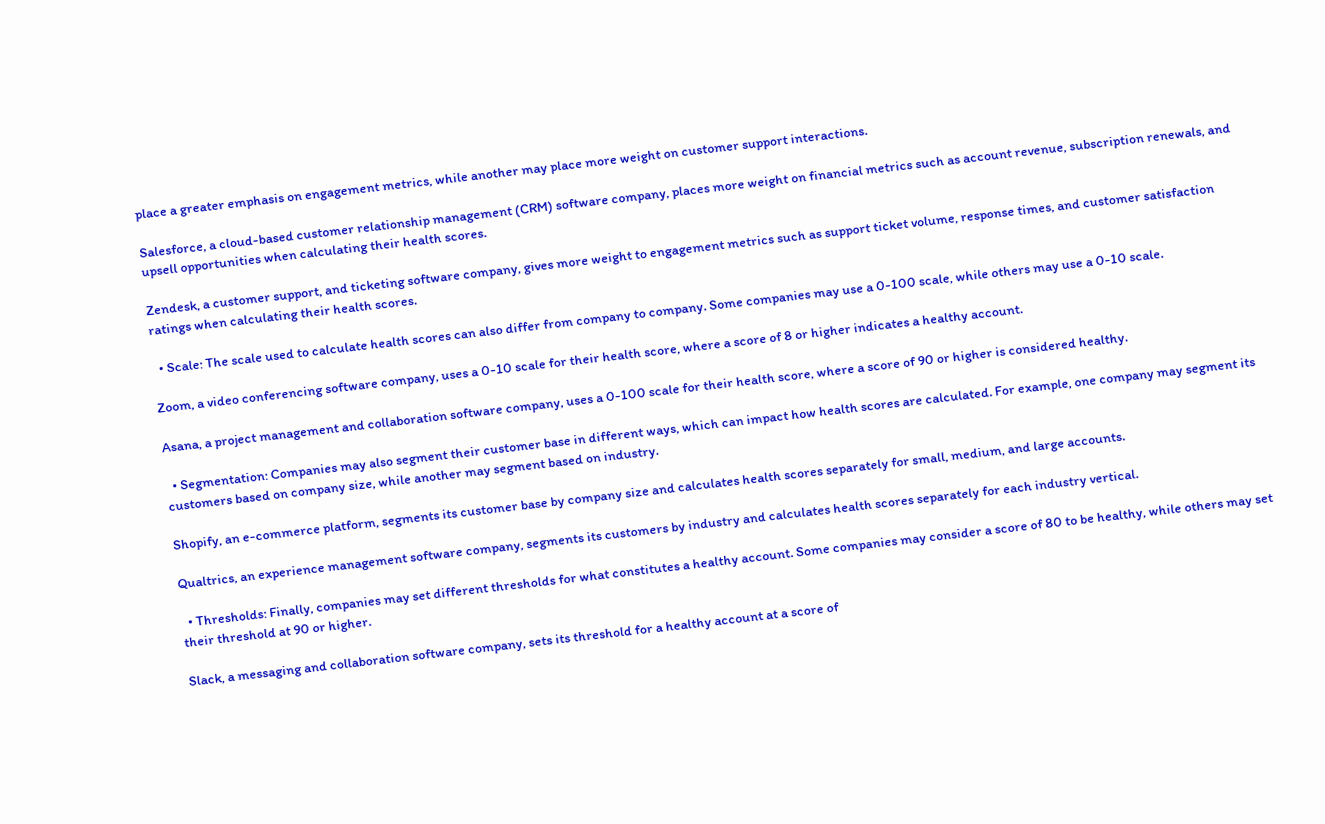place a greater emphasis on engagement metrics, while another may place more weight on customer support interactions.

Salesforce, a cloud-based customer relationship management (CRM) software company, places more weight on financial metrics such as account revenue, subscription renewals, and upsell opportunities when calculating their health scores.

Zendesk, a customer support, and ticketing software company, gives more weight to engagement metrics such as support ticket volume, response times, and customer satisfaction ratings when calculating their health scores.

  • Scale: The scale used to calculate health scores can also differ from company to company. Some companies may use a 0-100 scale, while others may use a 0-10 scale.

Zoom, a video conferencing software company, uses a 0-10 scale for their health score, where a score of 8 or higher indicates a healthy account.

Asana, a project management and collaboration software company, uses a 0-100 scale for their health score, where a score of 90 or higher is considered healthy.

  • Segmentation: Companies may also segment their customer base in different ways, which can impact how health scores are calculated. For example, one company may segment its customers based on company size, while another may segment based on industry.

Shopify, an e-commerce platform, segments its customer base by company size and calculates health scores separately for small, medium, and large accounts.

Qualtrics, an experience management software company, segments its customers by industry and calculates health scores separately for each industry vertical.

  • Thresholds: Finally, companies may set different thresholds for what constitutes a healthy account. Some companies may consider a score of 80 to be healthy, while others may set their threshold at 90 or higher.

Slack, a messaging and collaboration software company, sets its threshold for a healthy account at a score of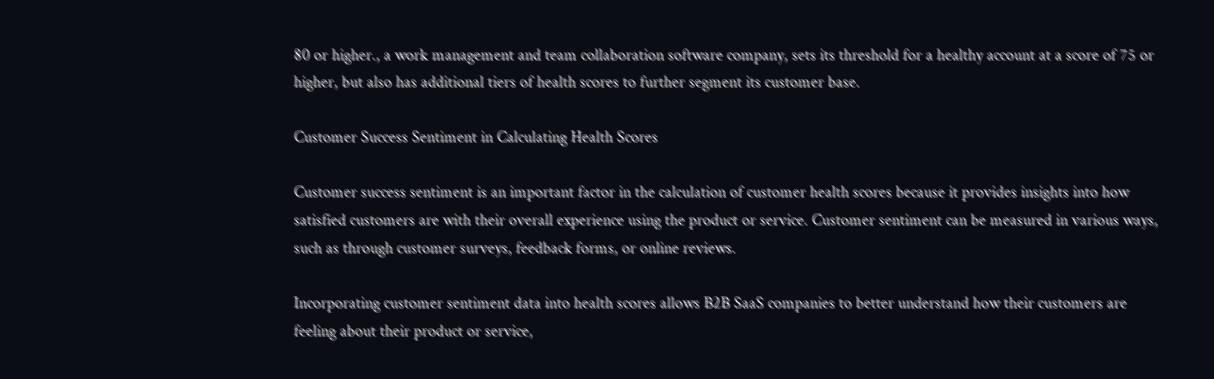80 or higher., a work management and team collaboration software company, sets its threshold for a healthy account at a score of 75 or higher, but also has additional tiers of health scores to further segment its customer base.

Customer Success Sentiment in Calculating Health Scores

Customer success sentiment is an important factor in the calculation of customer health scores because it provides insights into how satisfied customers are with their overall experience using the product or service. Customer sentiment can be measured in various ways, such as through customer surveys, feedback forms, or online reviews.

Incorporating customer sentiment data into health scores allows B2B SaaS companies to better understand how their customers are feeling about their product or service,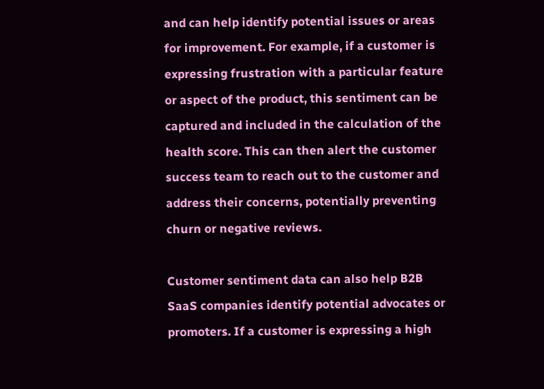and can help identify potential issues or areas for improvement. For example, if a customer is expressing frustration with a particular feature or aspect of the product, this sentiment can be captured and included in the calculation of the health score. This can then alert the customer success team to reach out to the customer and address their concerns, potentially preventing churn or negative reviews.

Customer sentiment data can also help B2B SaaS companies identify potential advocates or promoters. If a customer is expressing a high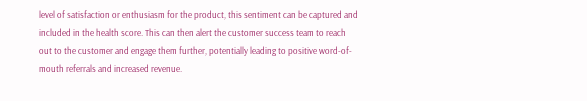level of satisfaction or enthusiasm for the product, this sentiment can be captured and included in the health score. This can then alert the customer success team to reach out to the customer and engage them further, potentially leading to positive word-of-mouth referrals and increased revenue.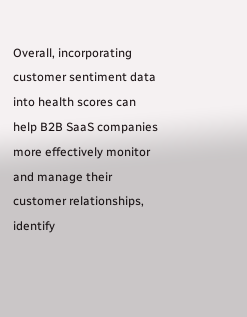Overall, incorporating customer sentiment data into health scores can help B2B SaaS companies more effectively monitor and manage their customer relationships, identify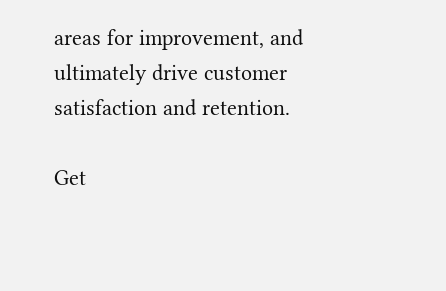areas for improvement, and ultimately drive customer satisfaction and retention.

Get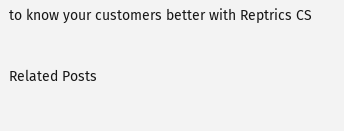to know your customers better with Reptrics CS

Related Posts